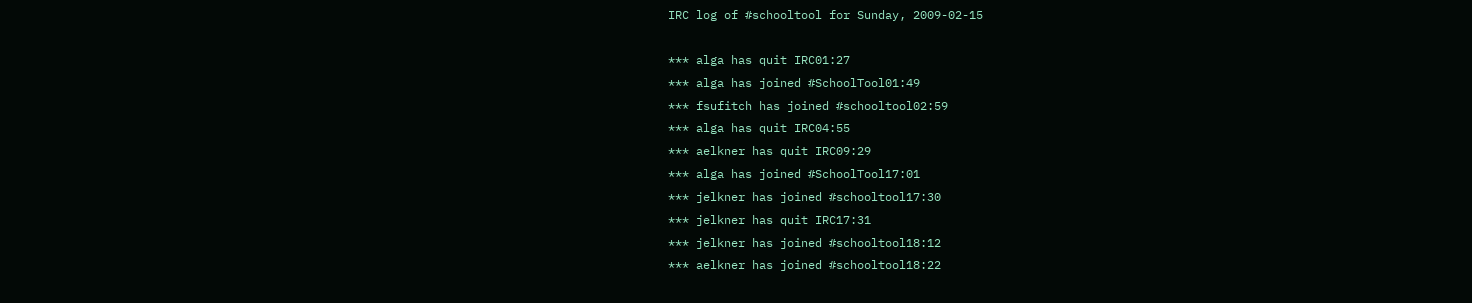IRC log of #schooltool for Sunday, 2009-02-15

*** alga has quit IRC01:27
*** alga has joined #SchoolTool01:49
*** fsufitch has joined #schooltool02:59
*** alga has quit IRC04:55
*** aelkner has quit IRC09:29
*** alga has joined #SchoolTool17:01
*** jelkner has joined #schooltool17:30
*** jelkner has quit IRC17:31
*** jelkner has joined #schooltool18:12
*** aelkner has joined #schooltool18:22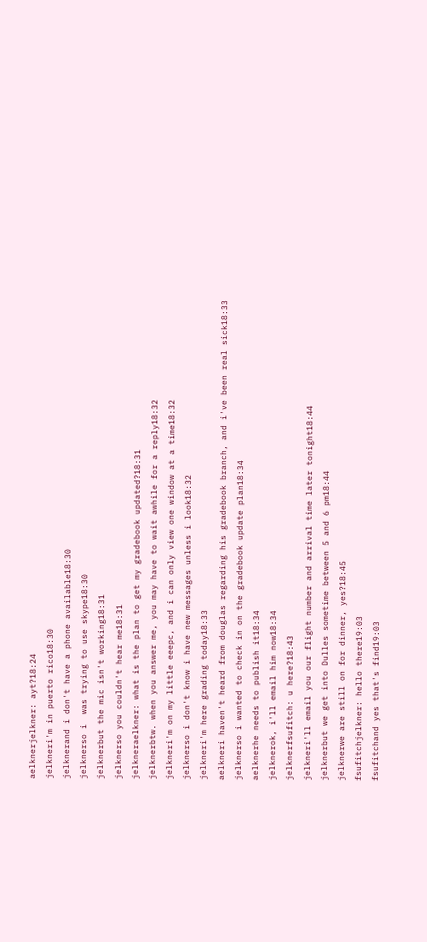aelknerjelkner: ayt?18:24
jelkneri'm in puerto rico18:30
jelknerand i don't have a phone available18:30
jelknerso i  was trying to use skype18:30
jelknerbut the mic isn't working18:31
jelknerso you couldn't hear me18:31
jelkneraelkner: what is the plan to get my gradebook updated?18:31
jelknerbtw. when you answer me, you may have to wait awhile for a reply18:32
jelkneri'm on my little eeepc, and i can only view one window at a time18:32
jelknerso i don't know i have new messages unless i look18:32
jelkneri'm here grading today18:33
aelkneri haven't heard from douglas regarding his gradebook branch, and i've been real sick18:33
jelknerso i wanted to check in on the gradebook update plan18:34
aelknerhe needs to publish it18:34
jelknerok, i'll email him now18:34
jelknerfsufitch: u here?18:43
jelkneri'll email you our flight number and arrival time later tonight18:44
jelknerbut we get into Dulles sometime between 5 and 6 pm18:44
jelknerwe are still on for dinner, yes?18:45
fsufitchjelkner: hello there19:03
fsufitchand yes that's find19:03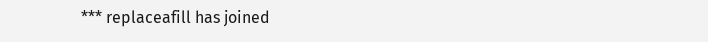*** replaceafill has joined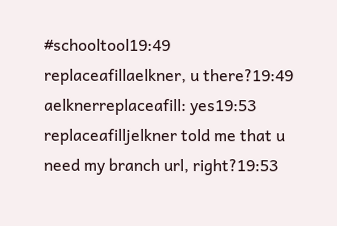#schooltool19:49
replaceafillaelkner, u there?19:49
aelknerreplaceafill: yes19:53
replaceafilljelkner told me that u need my branch url, right?19:53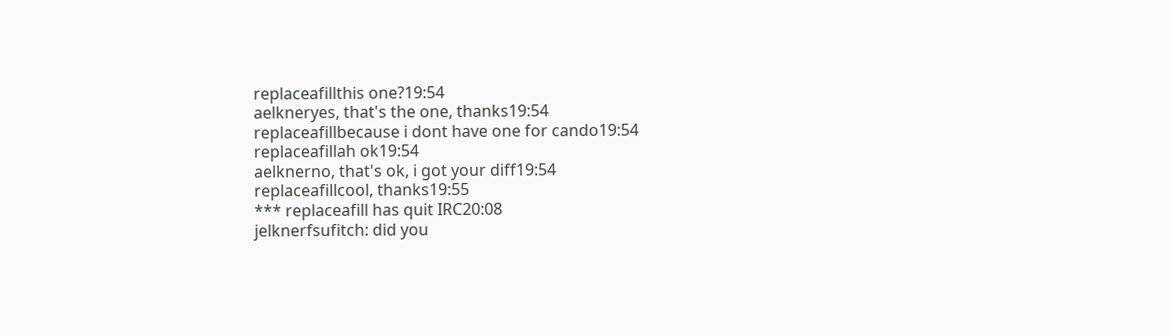replaceafillthis one?19:54
aelkneryes, that's the one, thanks19:54
replaceafillbecause i dont have one for cando19:54
replaceafillah ok19:54
aelknerno, that's ok, i got your diff19:54
replaceafillcool, thanks19:55
*** replaceafill has quit IRC20:08
jelknerfsufitch: did you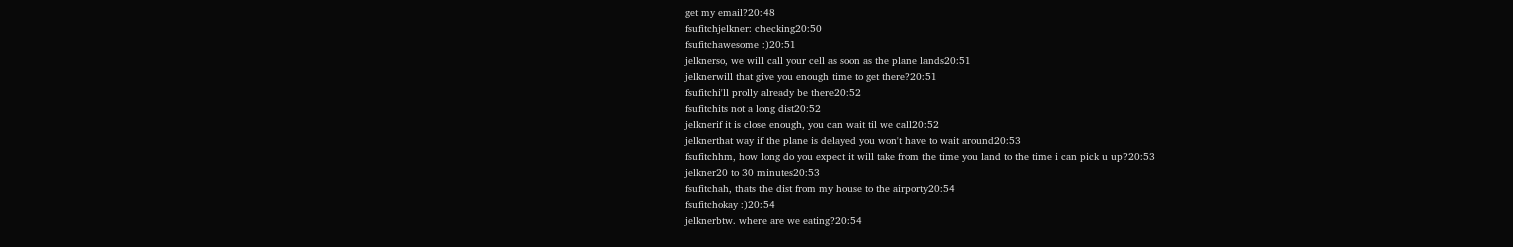get my email?20:48
fsufitchjelkner: checking20:50
fsufitchawesome :)20:51
jelknerso, we will call your cell as soon as the plane lands20:51
jelknerwill that give you enough time to get there?20:51
fsufitchi'll prolly already be there20:52
fsufitchits not a long dist20:52
jelknerif it is close enough, you can wait til we call20:52
jelknerthat way if the plane is delayed you won't have to wait around20:53
fsufitchhm, how long do you expect it will take from the time you land to the time i can pick u up?20:53
jelkner20 to 30 minutes20:53
fsufitchah, thats the dist from my house to the airporty20:54
fsufitchokay :)20:54
jelknerbtw. where are we eating?20:54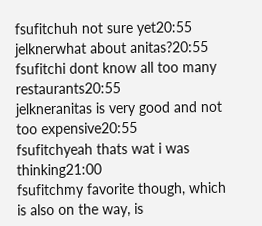fsufitchuh not sure yet20:55
jelknerwhat about anitas?20:55
fsufitchi dont know all too many restaurants20:55
jelkneranitas is very good and not too expensive20:55
fsufitchyeah thats wat i was thinking21:00
fsufitchmy favorite though, which is also on the way, is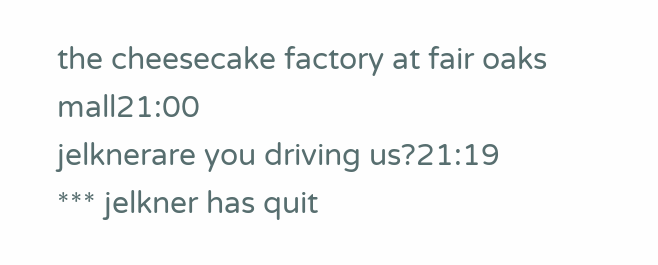the cheesecake factory at fair oaks mall21:00
jelknerare you driving us?21:19
*** jelkner has quit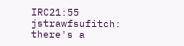IRC21:55
jstrawfsufitch: there's a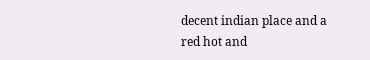decent indian place and a red hot and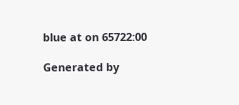blue at on 65722:00

Generated by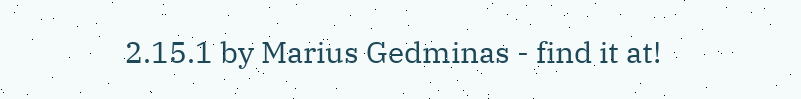2.15.1 by Marius Gedminas - find it at!